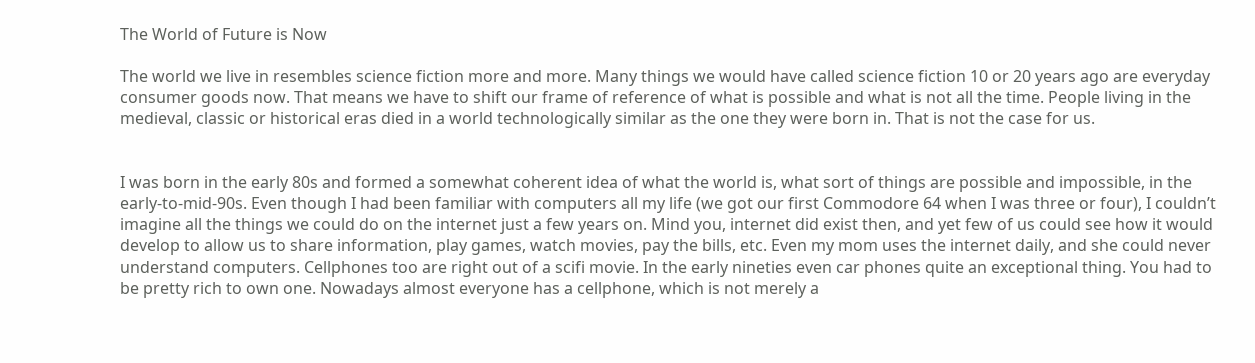The World of Future is Now

The world we live in resembles science fiction more and more. Many things we would have called science fiction 10 or 20 years ago are everyday consumer goods now. That means we have to shift our frame of reference of what is possible and what is not all the time. People living in the medieval, classic or historical eras died in a world technologically similar as the one they were born in. That is not the case for us.


I was born in the early 80s and formed a somewhat coherent idea of what the world is, what sort of things are possible and impossible, in the early-to-mid-90s. Even though I had been familiar with computers all my life (we got our first Commodore 64 when I was three or four), I couldn’t imagine all the things we could do on the internet just a few years on. Mind you, internet did exist then, and yet few of us could see how it would develop to allow us to share information, play games, watch movies, pay the bills, etc. Even my mom uses the internet daily, and she could never understand computers. Cellphones too are right out of a scifi movie. In the early nineties even car phones quite an exceptional thing. You had to be pretty rich to own one. Nowadays almost everyone has a cellphone, which is not merely a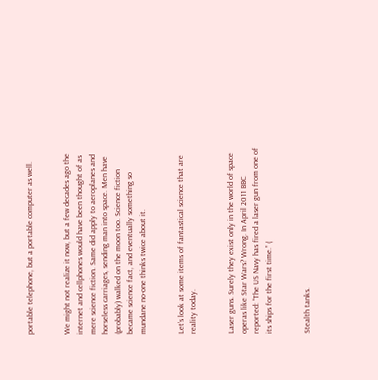portable telephone, but a portable computer as well.


We might not realize it now, but a few decades ago the internet and cellphones would have been thought of as mere science fiction. Same did apply to aeroplanes and horseless carriages, sending man into space. Men have (probably) walked on the moon too. Science fiction became science fact, and eventually something so mundane no-one thinks twice about it.


Let’s look at some items of fantastical science that are reality today.


Laser guns. Surely they exist only in the world of space operas like Star Wars? Wrong. In April 2011 BBC reported: “The US Navy has fired a laser gun from one of its ships for the first time.” (


Stealth tanks.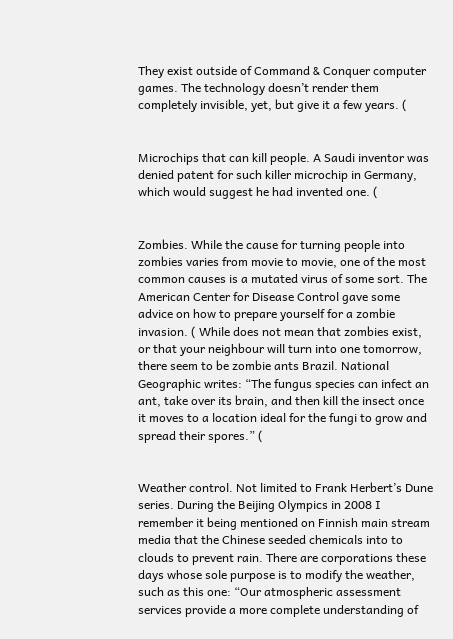They exist outside of Command & Conquer computer games. The technology doesn’t render them completely invisible, yet, but give it a few years. (


Microchips that can kill people. A Saudi inventor was denied patent for such killer microchip in Germany, which would suggest he had invented one. (


Zombies. While the cause for turning people into zombies varies from movie to movie, one of the most common causes is a mutated virus of some sort. The American Center for Disease Control gave some advice on how to prepare yourself for a zombie invasion. ( While does not mean that zombies exist, or that your neighbour will turn into one tomorrow, there seem to be zombie ants Brazil. National Geographic writes: “The fungus species can infect an ant, take over its brain, and then kill the insect once it moves to a location ideal for the fungi to grow and spread their spores.” (


Weather control. Not limited to Frank Herbert’s Dune series. During the Beijing Olympics in 2008 I remember it being mentioned on Finnish main stream media that the Chinese seeded chemicals into to clouds to prevent rain. There are corporations these days whose sole purpose is to modify the weather, such as this one: “Our atmospheric assessment services provide a more complete understanding of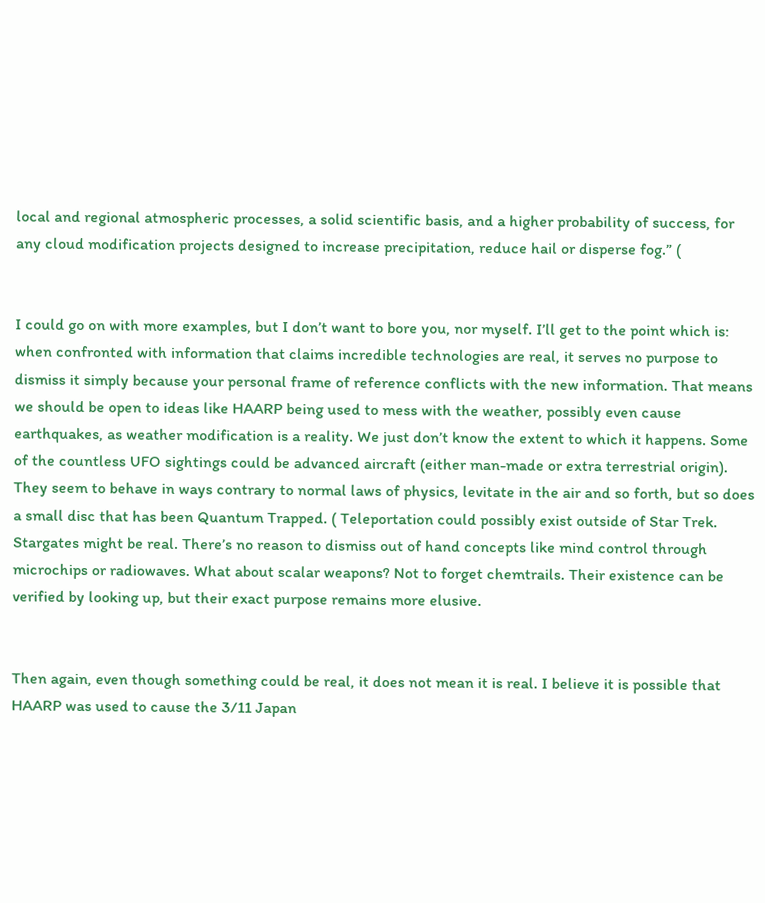local and regional atmospheric processes, a solid scientific basis, and a higher probability of success, for any cloud modification projects designed to increase precipitation, reduce hail or disperse fog.” (


I could go on with more examples, but I don’t want to bore you, nor myself. I’ll get to the point which is: when confronted with information that claims incredible technologies are real, it serves no purpose to dismiss it simply because your personal frame of reference conflicts with the new information. That means we should be open to ideas like HAARP being used to mess with the weather, possibly even cause earthquakes, as weather modification is a reality. We just don’t know the extent to which it happens. Some of the countless UFO sightings could be advanced aircraft (either man-made or extra terrestrial origin). They seem to behave in ways contrary to normal laws of physics, levitate in the air and so forth, but so does a small disc that has been Quantum Trapped. ( Teleportation could possibly exist outside of Star Trek. Stargates might be real. There’s no reason to dismiss out of hand concepts like mind control through microchips or radiowaves. What about scalar weapons? Not to forget chemtrails. Their existence can be verified by looking up, but their exact purpose remains more elusive.


Then again, even though something could be real, it does not mean it is real. I believe it is possible that HAARP was used to cause the 3/11 Japan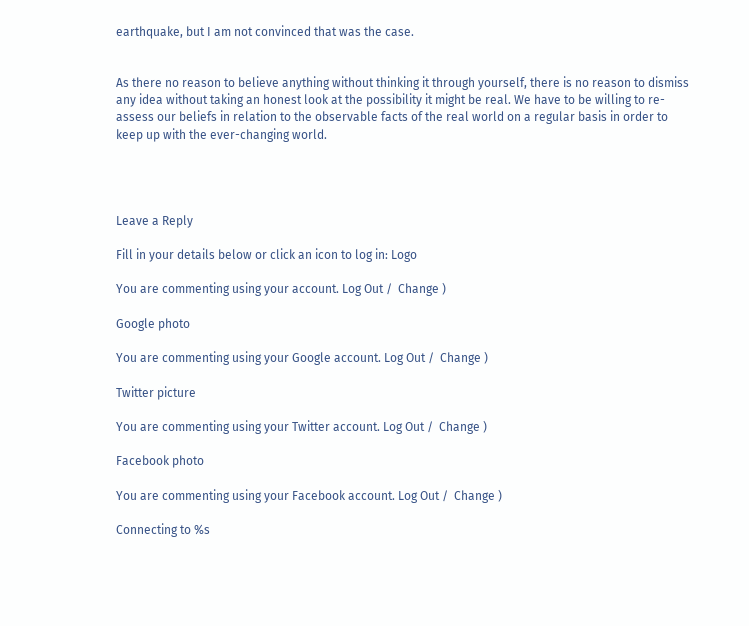earthquake, but I am not convinced that was the case.


As there no reason to believe anything without thinking it through yourself, there is no reason to dismiss any idea without taking an honest look at the possibility it might be real. We have to be willing to re-assess our beliefs in relation to the observable facts of the real world on a regular basis in order to keep up with the ever-changing world.




Leave a Reply

Fill in your details below or click an icon to log in: Logo

You are commenting using your account. Log Out /  Change )

Google photo

You are commenting using your Google account. Log Out /  Change )

Twitter picture

You are commenting using your Twitter account. Log Out /  Change )

Facebook photo

You are commenting using your Facebook account. Log Out /  Change )

Connecting to %s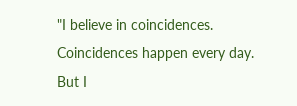"I believe in coincidences. Coincidences happen every day. But I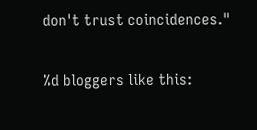don't trust coincidences."

%d bloggers like this: